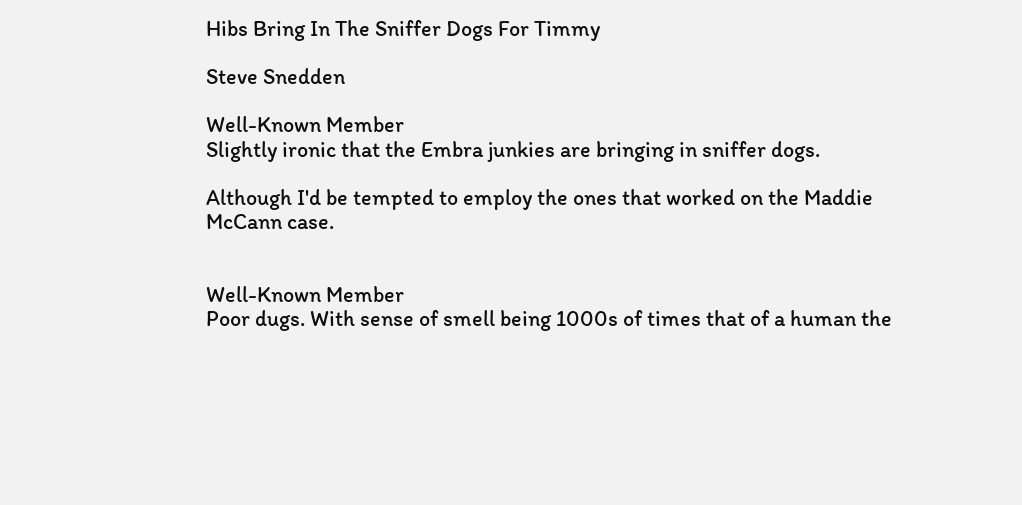Hibs Bring In The Sniffer Dogs For Timmy

Steve Snedden

Well-Known Member
Slightly ironic that the Embra junkies are bringing in sniffer dogs.

Although I'd be tempted to employ the ones that worked on the Maddie McCann case.


Well-Known Member
Poor dugs. With sense of smell being 1000s of times that of a human the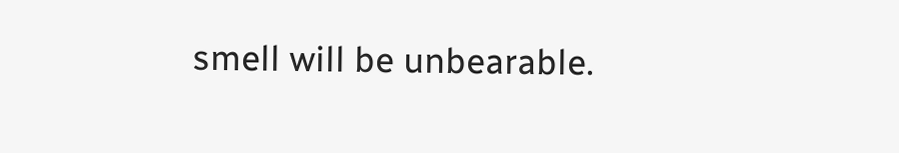smell will be unbearable.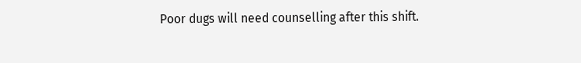Poor dugs will need counselling after this shift.